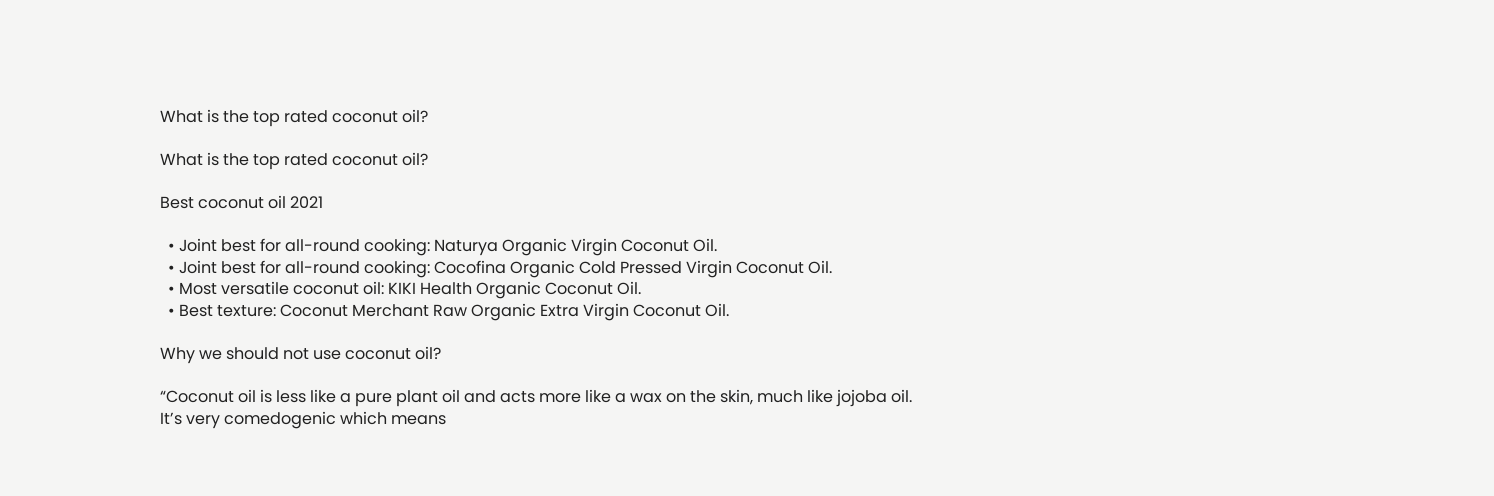What is the top rated coconut oil?

What is the top rated coconut oil?

Best coconut oil 2021

  • Joint best for all-round cooking: Naturya Organic Virgin Coconut Oil.
  • Joint best for all-round cooking: Cocofina Organic Cold Pressed Virgin Coconut Oil.
  • Most versatile coconut oil: KIKI Health Organic Coconut Oil.
  • Best texture: Coconut Merchant Raw Organic Extra Virgin Coconut Oil.

Why we should not use coconut oil?

“Coconut oil is less like a pure plant oil and acts more like a wax on the skin, much like jojoba oil. It’s very comedogenic which means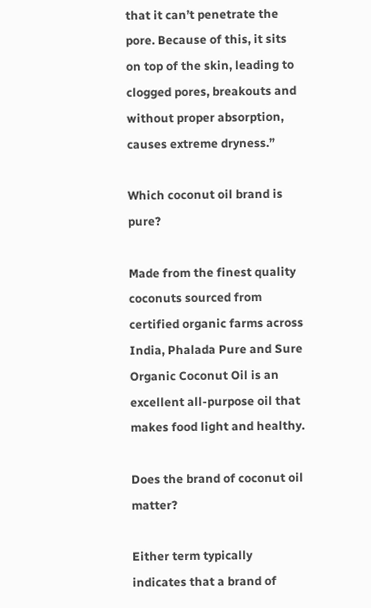that it can’t penetrate the pore. Because of this, it sits on top of the skin, leading to clogged pores, breakouts and without proper absorption, causes extreme dryness.”

Which coconut oil brand is pure?

Made from the finest quality coconuts sourced from certified organic farms across India, Phalada Pure and Sure Organic Coconut Oil is an excellent all-purpose oil that makes food light and healthy.

Does the brand of coconut oil matter?

Either term typically indicates that a brand of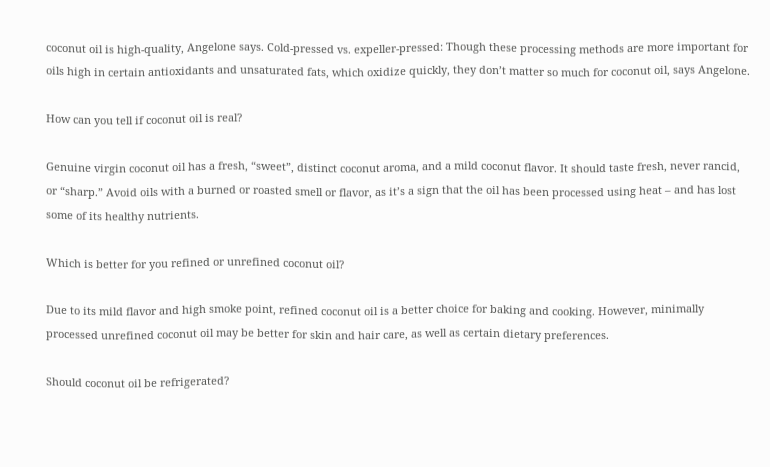coconut oil is high-quality, Angelone says. Cold-pressed vs. expeller-pressed: Though these processing methods are more important for oils high in certain antioxidants and unsaturated fats, which oxidize quickly, they don’t matter so much for coconut oil, says Angelone.

How can you tell if coconut oil is real?

Genuine virgin coconut oil has a fresh, “sweet”, distinct coconut aroma, and a mild coconut flavor. It should taste fresh, never rancid, or “sharp.” Avoid oils with a burned or roasted smell or flavor, as it’s a sign that the oil has been processed using heat – and has lost some of its healthy nutrients.

Which is better for you refined or unrefined coconut oil?

Due to its mild flavor and high smoke point, refined coconut oil is a better choice for baking and cooking. However, minimally processed unrefined coconut oil may be better for skin and hair care, as well as certain dietary preferences.

Should coconut oil be refrigerated?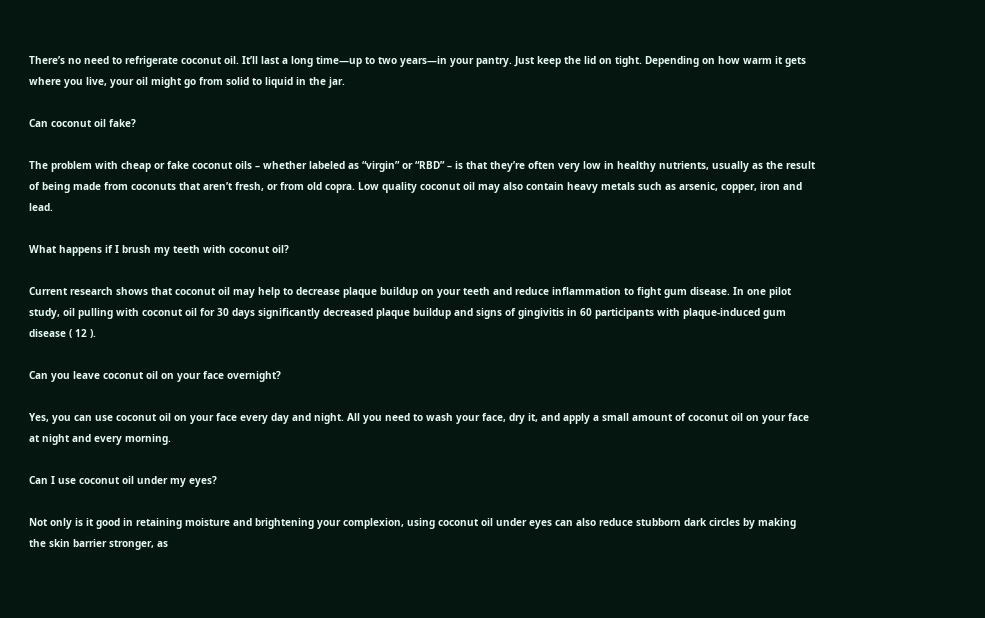There’s no need to refrigerate coconut oil. It’ll last a long time—up to two years—in your pantry. Just keep the lid on tight. Depending on how warm it gets where you live, your oil might go from solid to liquid in the jar.

Can coconut oil fake?

The problem with cheap or fake coconut oils – whether labeled as “virgin” or “RBD” – is that they’re often very low in healthy nutrients, usually as the result of being made from coconuts that aren’t fresh, or from old copra. Low quality coconut oil may also contain heavy metals such as arsenic, copper, iron and lead.

What happens if I brush my teeth with coconut oil?

Current research shows that coconut oil may help to decrease plaque buildup on your teeth and reduce inflammation to fight gum disease. In one pilot study, oil pulling with coconut oil for 30 days significantly decreased plaque buildup and signs of gingivitis in 60 participants with plaque-induced gum disease ( 12 ).

Can you leave coconut oil on your face overnight?

Yes, you can use coconut oil on your face every day and night. All you need to wash your face, dry it, and apply a small amount of coconut oil on your face at night and every morning.

Can I use coconut oil under my eyes?

Not only is it good in retaining moisture and brightening your complexion, using coconut oil under eyes can also reduce stubborn dark circles by making the skin barrier stronger, as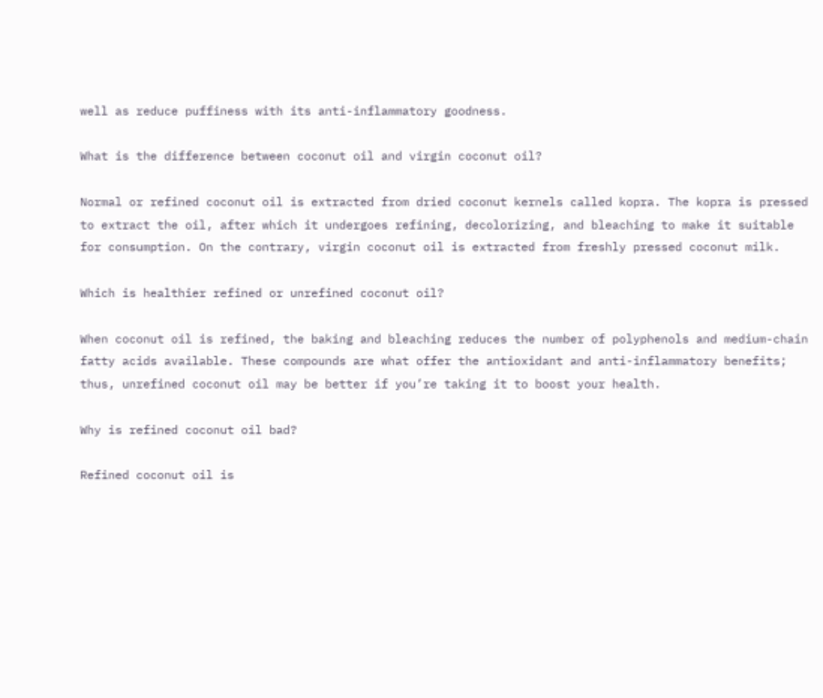well as reduce puffiness with its anti-inflammatory goodness.

What is the difference between coconut oil and virgin coconut oil?

Normal or refined coconut oil is extracted from dried coconut kernels called kopra. The kopra is pressed to extract the oil, after which it undergoes refining, decolorizing, and bleaching to make it suitable for consumption. On the contrary, virgin coconut oil is extracted from freshly pressed coconut milk.

Which is healthier refined or unrefined coconut oil?

When coconut oil is refined, the baking and bleaching reduces the number of polyphenols and medium-chain fatty acids available. These compounds are what offer the antioxidant and anti-inflammatory benefits; thus, unrefined coconut oil may be better if you’re taking it to boost your health.

Why is refined coconut oil bad?

Refined coconut oil is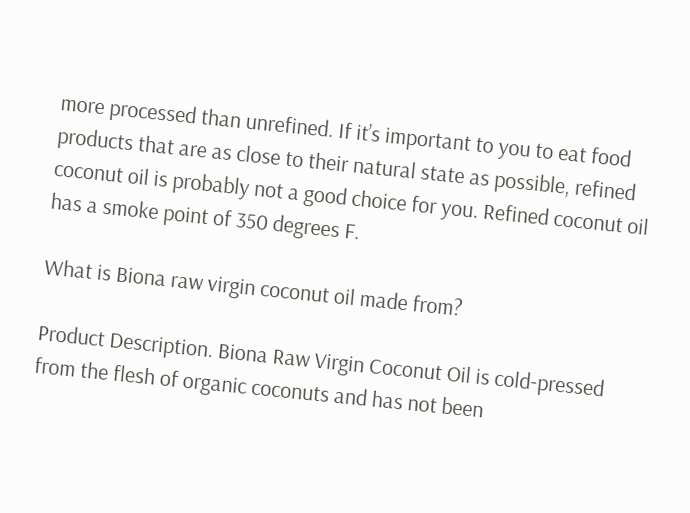more processed than unrefined. If it’s important to you to eat food products that are as close to their natural state as possible, refined coconut oil is probably not a good choice for you. Refined coconut oil has a smoke point of 350 degrees F.

What is Biona raw virgin coconut oil made from?

Product Description. Biona Raw Virgin Coconut Oil is cold-pressed from the flesh of organic coconuts and has not been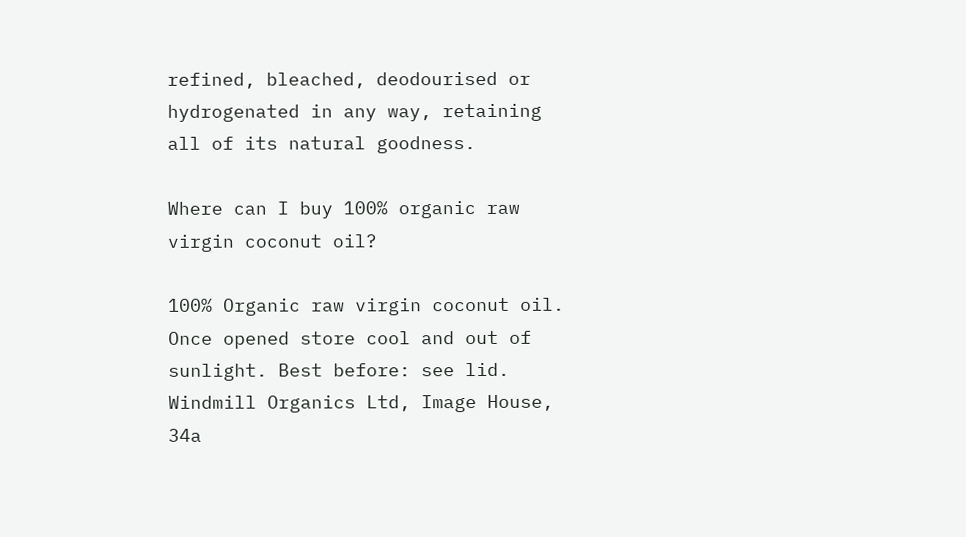refined, bleached, deodourised or hydrogenated in any way, retaining all of its natural goodness.

Where can I buy 100% organic raw virgin coconut oil?

100% Organic raw virgin coconut oil. Once opened store cool and out of sunlight. Best before: see lid. Windmill Organics Ltd, Image House, 34a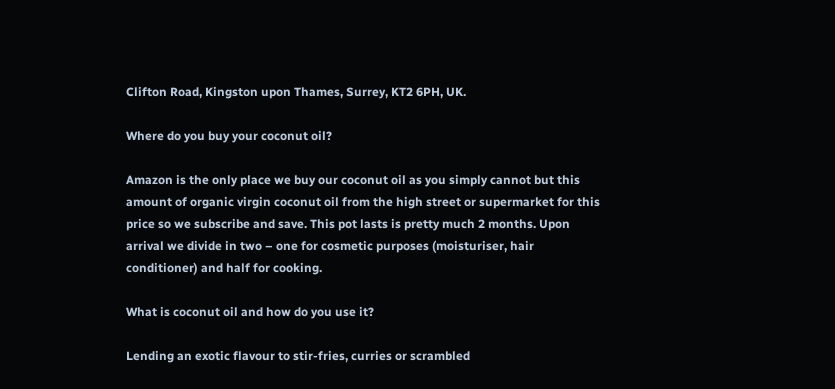Clifton Road, Kingston upon Thames, Surrey, KT2 6PH, UK.

Where do you buy your coconut oil?

Amazon is the only place we buy our coconut oil as you simply cannot but this amount of organic virgin coconut oil from the high street or supermarket for this price so we subscribe and save. This pot lasts is pretty much 2 months. Upon arrival we divide in two – one for cosmetic purposes (moisturiser, hair conditioner) and half for cooking.

What is coconut oil and how do you use it?

Lending an exotic flavour to stir-fries, curries or scrambled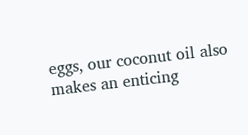eggs, our coconut oil also makes an enticing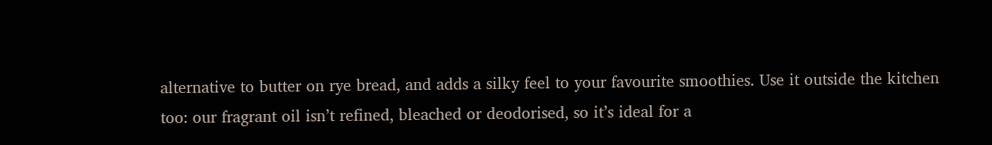alternative to butter on rye bread, and adds a silky feel to your favourite smoothies. Use it outside the kitchen too: our fragrant oil isn’t refined, bleached or deodorised, so it’s ideal for a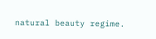natural beauty regime.